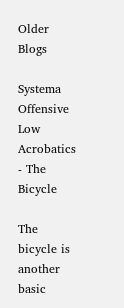Older Blogs

Systema Offensive Low Acrobatics - The Bicycle

The bicycle is another basic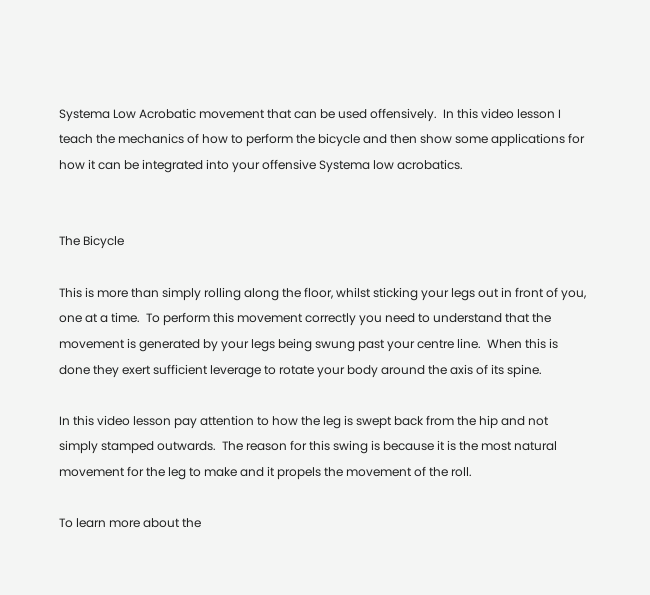Systema Low Acrobatic movement that can be used offensively.  In this video lesson I teach the mechanics of how to perform the bicycle and then show some applications for how it can be integrated into your offensive Systema low acrobatics.


The Bicycle

This is more than simply rolling along the floor, whilst sticking your legs out in front of you, one at a time.  To perform this movement correctly you need to understand that the movement is generated by your legs being swung past your centre line.  When this is done they exert sufficient leverage to rotate your body around the axis of its spine.

In this video lesson pay attention to how the leg is swept back from the hip and not simply stamped outwards.  The reason for this swing is because it is the most natural movement for the leg to make and it propels the movement of the roll.

To learn more about the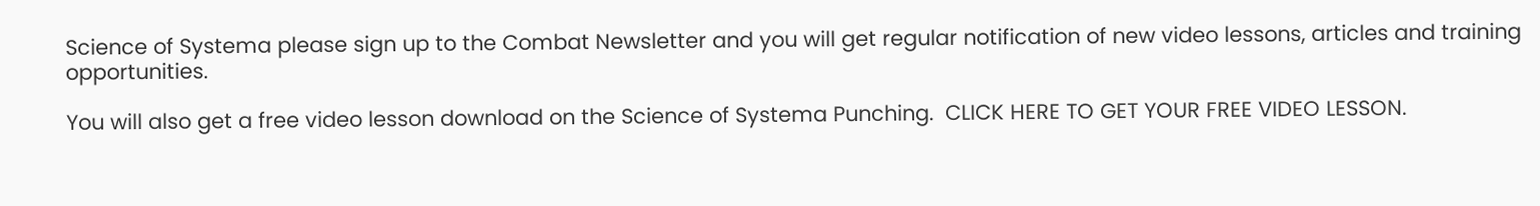Science of Systema please sign up to the Combat Newsletter and you will get regular notification of new video lessons, articles and training opportunities.

You will also get a free video lesson download on the Science of Systema Punching.  CLICK HERE TO GET YOUR FREE VIDEO LESSON.